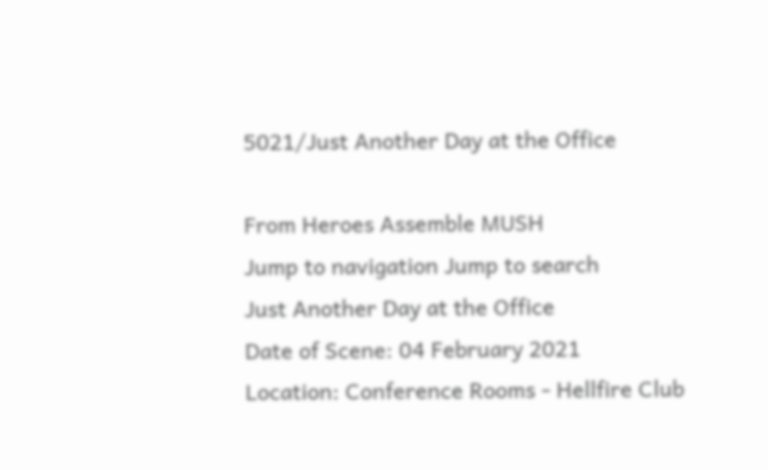5021/Just Another Day at the Office

From Heroes Assemble MUSH
Jump to navigation Jump to search
Just Another Day at the Office
Date of Scene: 04 February 2021
Location: Conference Rooms - Hellfire Club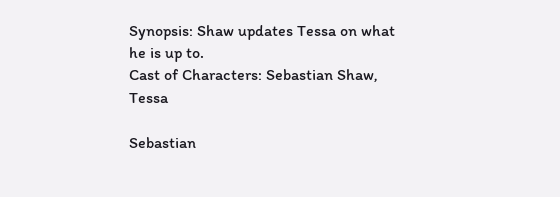Synopsis: Shaw updates Tessa on what he is up to.
Cast of Characters: Sebastian Shaw, Tessa

Sebastian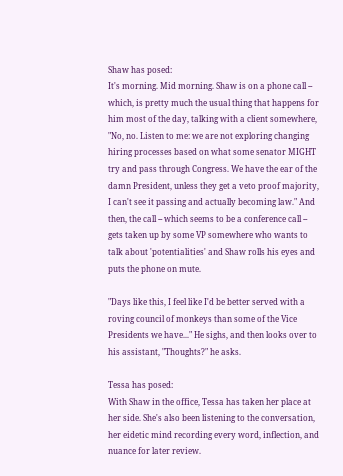Shaw has posed:
It's morning. Mid morning. Shaw is on a phone call -- which, is pretty much the usual thing that happens for him most of the day, talking with a client somewhere, "No, no. Listen to me: we are not exploring changing hiring processes based on what some senator MIGHT try and pass through Congress. We have the ear of the damn President, unless they get a veto proof majority, I can't see it passing and actually becoming law." And then, the call -- which seems to be a conference call -- gets taken up by some VP somewhere who wants to talk about 'potentialities' and Shaw rolls his eyes and puts the phone on mute.

"Days like this, I feel like I'd be better served with a roving council of monkeys than some of the Vice Presidents we have..." He sighs, and then looks over to his assistant, "Thoughts?" he asks.

Tessa has posed:
With Shaw in the office, Tessa has taken her place at her side. She's also been listening to the conversation, her eidetic mind recording every word, inflection, and nuance for later review.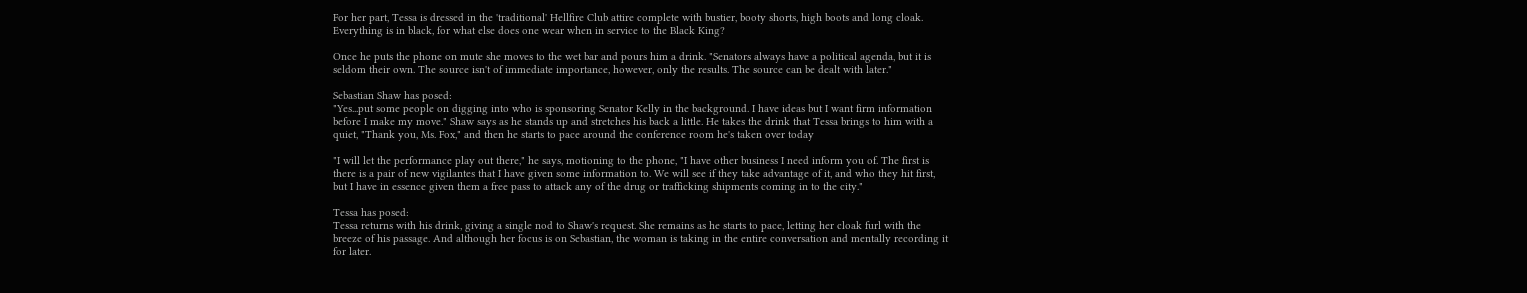For her part, Tessa is dressed in the 'traditional' Hellfire Club attire complete with bustier, booty shorts, high boots and long cloak. Everything is in black, for what else does one wear when in service to the Black King?

Once he puts the phone on mute she moves to the wet bar and pours him a drink. "Senators always have a political agenda, but it is seldom their own. The source isn't of immediate importance, however, only the results. The source can be dealt with later."

Sebastian Shaw has posed:
"Yes...put some people on digging into who is sponsoring Senator Kelly in the background. I have ideas but I want firm information before I make my move." Shaw says as he stands up and stretches his back a little. He takes the drink that Tessa brings to him with a quiet, "Thank you, Ms. Fox," and then he starts to pace around the conference room he's taken over today

"I will let the performance play out there," he says, motioning to the phone, "I have other business I need inform you of. The first is there is a pair of new vigilantes that I have given some information to. We will see if they take advantage of it, and who they hit first, but I have in essence given them a free pass to attack any of the drug or trafficking shipments coming in to the city."

Tessa has posed:
Tessa returns with his drink, giving a single nod to Shaw's request. She remains as he starts to pace, letting her cloak furl with the breeze of his passage. And although her focus is on Sebastian, the woman is taking in the entire conversation and mentally recording it for later.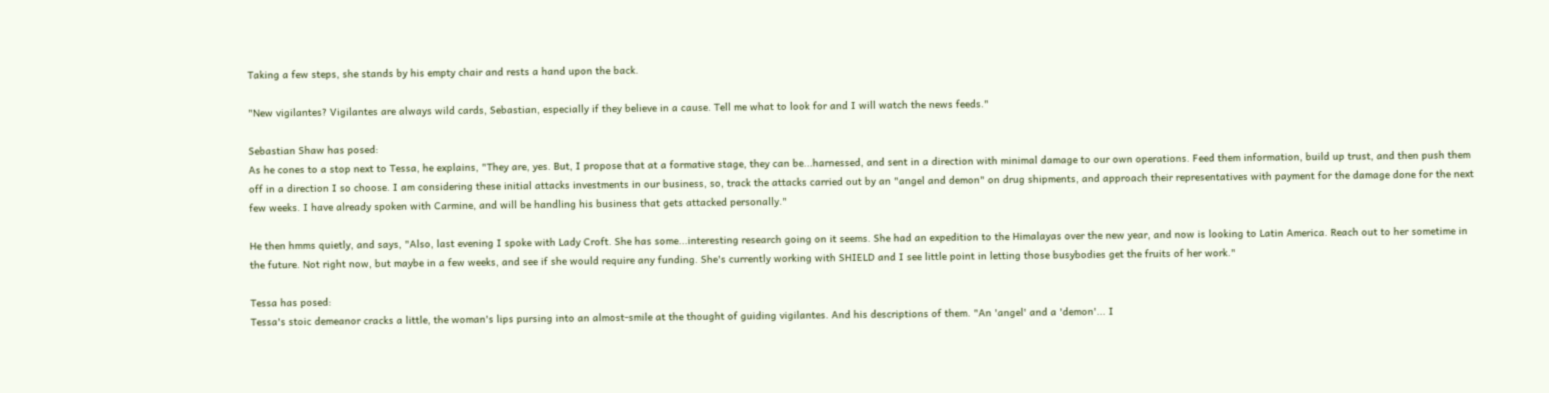Taking a few steps, she stands by his empty chair and rests a hand upon the back.

"New vigilantes? Vigilantes are always wild cards, Sebastian, especially if they believe in a cause. Tell me what to look for and I will watch the news feeds."

Sebastian Shaw has posed:
As he cones to a stop next to Tessa, he explains, "They are, yes. But, I propose that at a formative stage, they can be...harnessed, and sent in a direction with minimal damage to our own operations. Feed them information, build up trust, and then push them off in a direction I so choose. I am considering these initial attacks investments in our business, so, track the attacks carried out by an "angel and demon" on drug shipments, and approach their representatives with payment for the damage done for the next few weeks. I have already spoken with Carmine, and will be handling his business that gets attacked personally."

He then hmms quietly, and says, "Also, last evening I spoke with Lady Croft. She has some...interesting research going on it seems. She had an expedition to the Himalayas over the new year, and now is looking to Latin America. Reach out to her sometime in the future. Not right now, but maybe in a few weeks, and see if she would require any funding. She's currently working with SHIELD and I see little point in letting those busybodies get the fruits of her work."

Tessa has posed:
Tessa's stoic demeanor cracks a little, the woman's lips pursing into an almost-smile at the thought of guiding vigilantes. And his descriptions of them. "An 'angel' and a 'demon'... I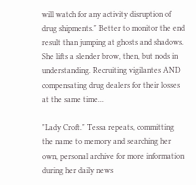will watch for any activity disruption of drug shipments." Better to monitor the end result than jumping at ghosts and shadows. She lifts a slender brow, then, but nods in understanding. Recruiting vigilantes AND compensating drug dealers for their losses at the same time...

"Lady Croft." Tessa repeats, committing the name to memory and searching her own, personal archive for more information during her daily news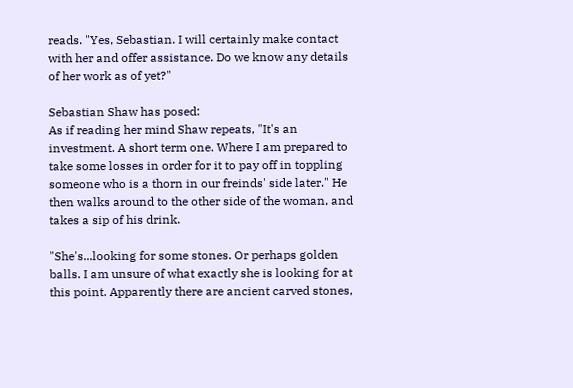reads. "Yes, Sebastian. I will certainly make contact with her and offer assistance. Do we know any details of her work as of yet?"

Sebastian Shaw has posed:
As if reading her mind Shaw repeats, "It's an investment. A short term one. Where I am prepared to take some losses in order for it to pay off in toppling someone who is a thorn in our freinds' side later." He then walks around to the other side of the woman, and takes a sip of his drink.

"She's...looking for some stones. Or perhaps golden balls. I am unsure of what exactly she is looking for at this point. Apparently there are ancient carved stones,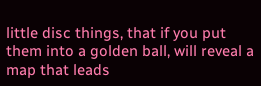little disc things, that if you put them into a golden ball, will reveal a map that leads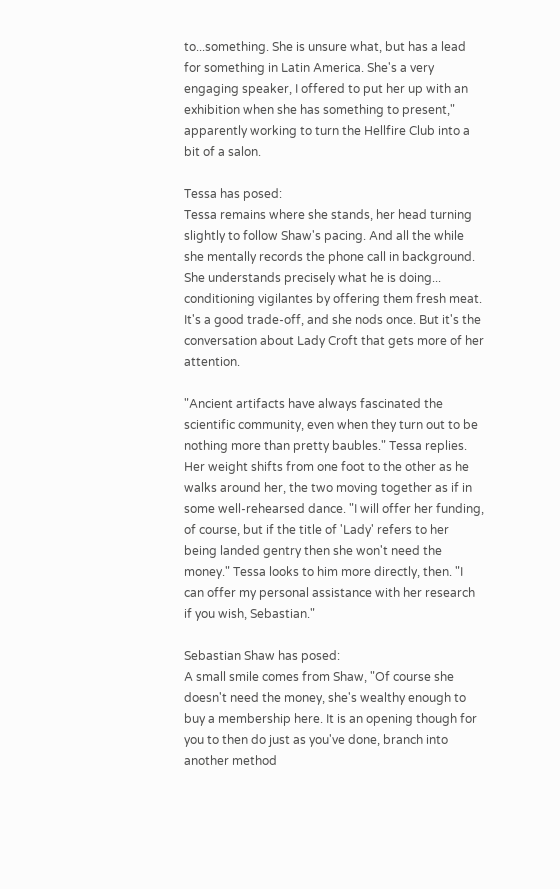to...something. She is unsure what, but has a lead for something in Latin America. She's a very engaging speaker, I offered to put her up with an exhibition when she has something to present," apparently working to turn the Hellfire Club into a bit of a salon.

Tessa has posed:
Tessa remains where she stands, her head turning slightly to follow Shaw's pacing. And all the while she mentally records the phone call in background. She understands precisely what he is doing... conditioning vigilantes by offering them fresh meat. It's a good trade-off, and she nods once. But it's the conversation about Lady Croft that gets more of her attention.

"Ancient artifacts have always fascinated the scientific community, even when they turn out to be nothing more than pretty baubles." Tessa replies. Her weight shifts from one foot to the other as he walks around her, the two moving together as if in some well-rehearsed dance. "I will offer her funding, of course, but if the title of 'Lady' refers to her being landed gentry then she won't need the money." Tessa looks to him more directly, then. "I can offer my personal assistance with her research if you wish, Sebastian."

Sebastian Shaw has posed:
A small smile comes from Shaw, "Of course she doesn't need the money, she's wealthy enough to buy a membership here. It is an opening though for you to then do just as you've done, branch into another method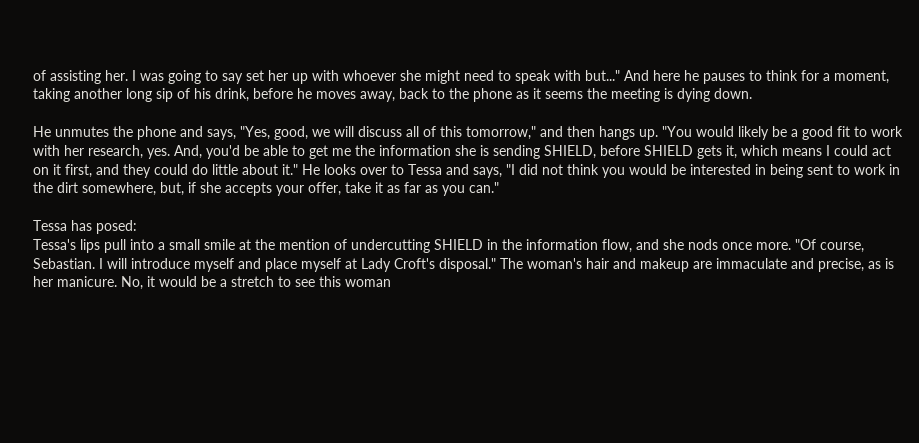of assisting her. I was going to say set her up with whoever she might need to speak with but..." And here he pauses to think for a moment, taking another long sip of his drink, before he moves away, back to the phone as it seems the meeting is dying down.

He unmutes the phone and says, "Yes, good, we will discuss all of this tomorrow," and then hangs up. "You would likely be a good fit to work with her research, yes. And, you'd be able to get me the information she is sending SHIELD, before SHIELD gets it, which means I could act on it first, and they could do little about it." He looks over to Tessa and says, "I did not think you would be interested in being sent to work in the dirt somewhere, but, if she accepts your offer, take it as far as you can."

Tessa has posed:
Tessa's lips pull into a small smile at the mention of undercutting SHIELD in the information flow, and she nods once more. "Of course, Sebastian. I will introduce myself and place myself at Lady Croft's disposal." The woman's hair and makeup are immaculate and precise, as is her manicure. No, it would be a stretch to see this woman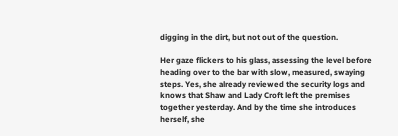digging in the dirt, but not out of the question.

Her gaze flickers to his glass, assessing the level before heading over to the bar with slow, measured, swaying steps. Yes, she already reviewed the security logs and knows that Shaw and Lady Croft left the premises together yesterday. And by the time she introduces herself, she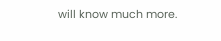will know much more.